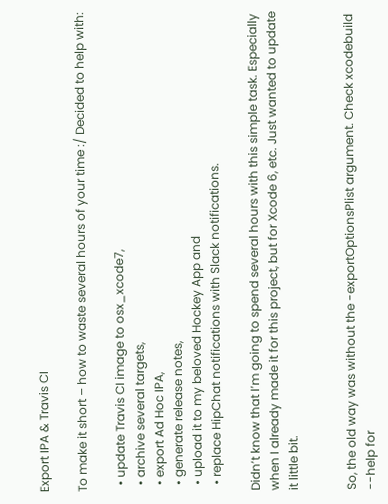Export IPA & Travis CI

To make it short – how to waste several hours of your time :/ Decided to help with:

  • update Travis CI image to osx_xcode7,
  • archive several targets,
  • export Ad Hoc IPA,
  • generate release notes,
  • upload it to my beloved Hockey App and
  • replace HipChat notifications with Slack notifications.

Didn’t know that I’m going to spend several hours with this simple task. Especially
when I already made it for this project, but for Xcode 6, etc. Just wanted to update it little bit.


So, the old way was without the -exportOptionsPlist argument. Check xcodebuild --help for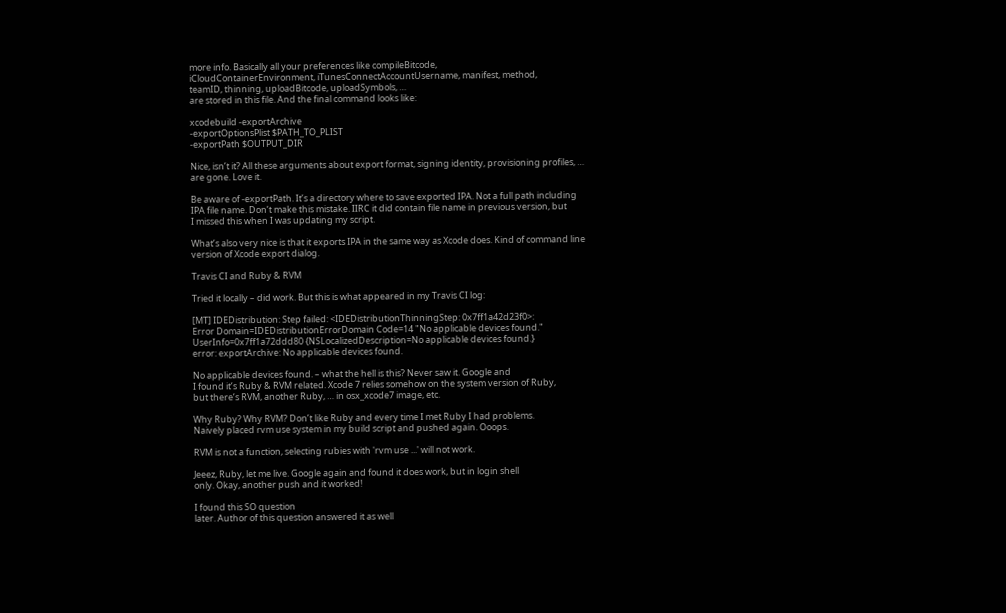more info. Basically all your preferences like compileBitcode,
iCloudContainerEnvironment, iTunesConnectAccountUsername, manifest, method,
teamID, thinning, uploadBitcode, uploadSymbols, …
are stored in this file. And the final command looks like:

xcodebuild -exportArchive
-exportOptionsPlist $PATH_TO_PLIST
-exportPath $OUTPUT_DIR

Nice, isn’t it? All these arguments about export format, signing identity, provisioning profiles, …
are gone. Love it.

Be aware of -exportPath. It’s a directory where to save exported IPA. Not a full path including
IPA file name. Don’t make this mistake. IIRC it did contain file name in previous version, but
I missed this when I was updating my script.

What’s also very nice is that it exports IPA in the same way as Xcode does. Kind of command line
version of Xcode export dialog.

Travis CI and Ruby & RVM

Tried it locally – did work. But this is what appeared in my Travis CI log:

[MT] IDEDistribution: Step failed: <IDEDistributionThinningStep: 0x7ff1a42d23f0>:
Error Domain=IDEDistributionErrorDomain Code=14 "No applicable devices found."
UserInfo=0x7ff1a72ddd80 {NSLocalizedDescription=No applicable devices found.}
error: exportArchive: No applicable devices found.

No applicable devices found. – what the hell is this? Never saw it. Google and
I found it’s Ruby & RVM related. Xcode 7 relies somehow on the system version of Ruby,
but there’s RVM, another Ruby, … in osx_xcode7 image, etc.

Why Ruby? Why RVM? Don’t like Ruby and every time I met Ruby I had problems.
Naively placed rvm use system in my build script and pushed again. Ooops.

RVM is not a function, selecting rubies with 'rvm use ...' will not work.

Jeeez, Ruby, let me live. Google again and found it does work, but in login shell
only. Okay, another push and it worked!

I found this SO question
later. Author of this question answered it as well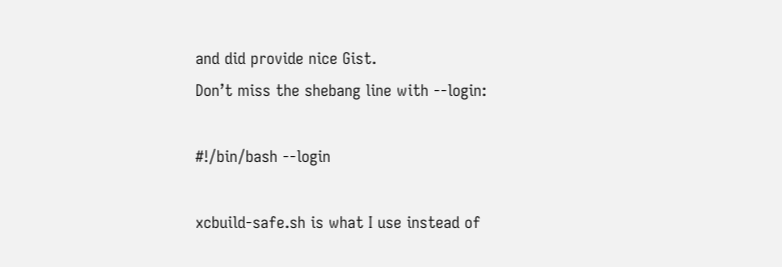and did provide nice Gist.
Don’t miss the shebang line with --login:

#!/bin/bash --login

xcbuild-safe.sh is what I use instead of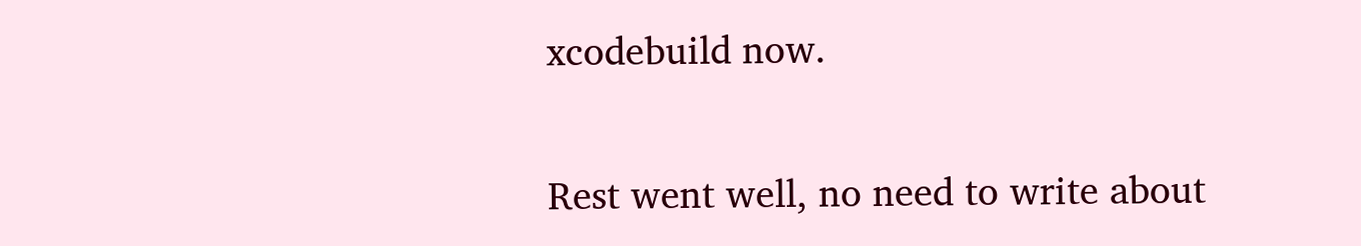xcodebuild now.

Rest went well, no need to write about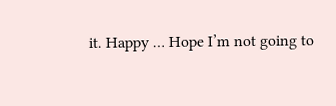it. Happy … Hope I’m not going to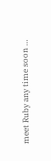meet Ruby any time soon …